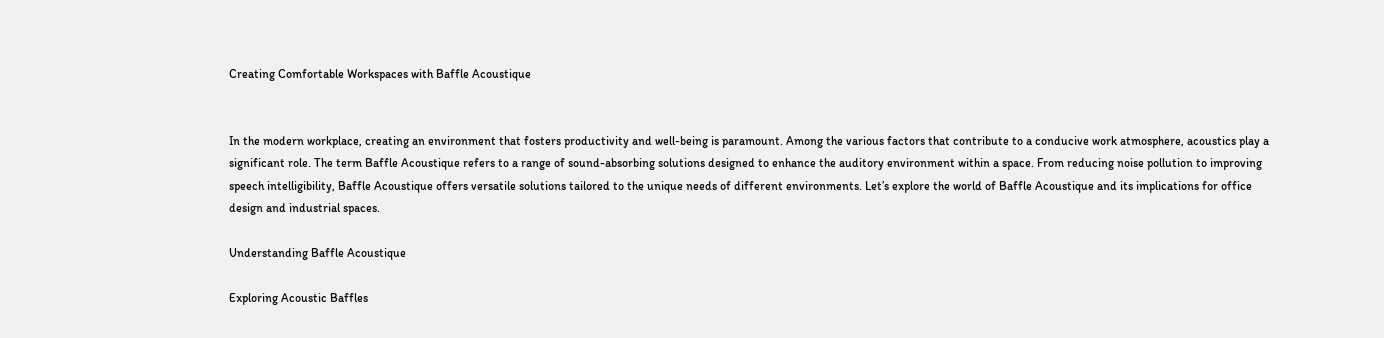Creating Comfortable Workspaces with Baffle Acoustique


In the modern workplace, creating an environment that fosters productivity and well-being is paramount. Among the various factors that contribute to a conducive work atmosphere, acoustics play a significant role. The term Baffle Acoustique refers to a range of sound-absorbing solutions designed to enhance the auditory environment within a space. From reducing noise pollution to improving speech intelligibility, Baffle Acoustique offers versatile solutions tailored to the unique needs of different environments. Let’s explore the world of Baffle Acoustique and its implications for office design and industrial spaces.

Understanding Baffle Acoustique

Exploring Acoustic Baffles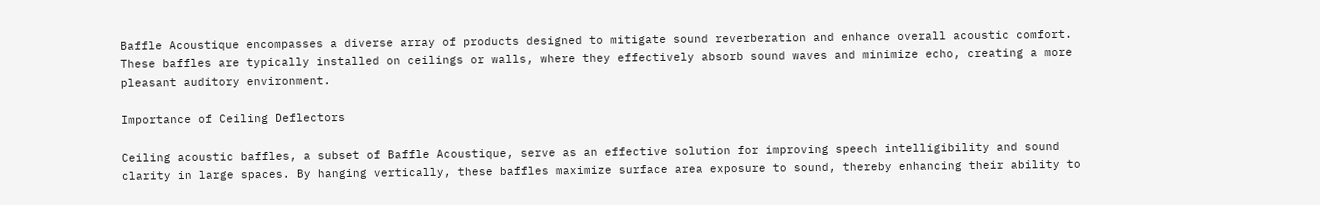Baffle Acoustique encompasses a diverse array of products designed to mitigate sound reverberation and enhance overall acoustic comfort. These baffles are typically installed on ceilings or walls, where they effectively absorb sound waves and minimize echo, creating a more pleasant auditory environment.

Importance of Ceiling Deflectors

Ceiling acoustic baffles, a subset of Baffle Acoustique, serve as an effective solution for improving speech intelligibility and sound clarity in large spaces. By hanging vertically, these baffles maximize surface area exposure to sound, thereby enhancing their ability to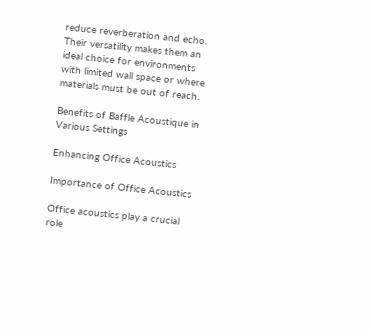reduce reverberation and echo. Their versatility makes them an ideal choice for environments with limited wall space or where materials must be out of reach.

Benefits of Baffle Acoustique in Various Settings

Enhancing Office Acoustics

Importance of Office Acoustics

Office acoustics play a crucial role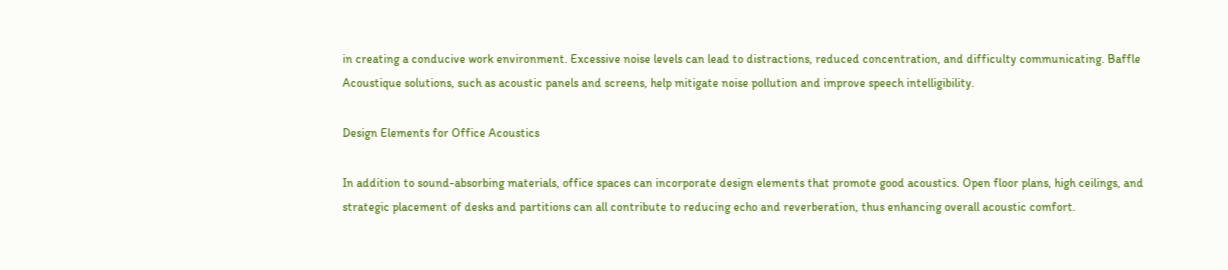in creating a conducive work environment. Excessive noise levels can lead to distractions, reduced concentration, and difficulty communicating. Baffle Acoustique solutions, such as acoustic panels and screens, help mitigate noise pollution and improve speech intelligibility.

Design Elements for Office Acoustics

In addition to sound-absorbing materials, office spaces can incorporate design elements that promote good acoustics. Open floor plans, high ceilings, and strategic placement of desks and partitions can all contribute to reducing echo and reverberation, thus enhancing overall acoustic comfort.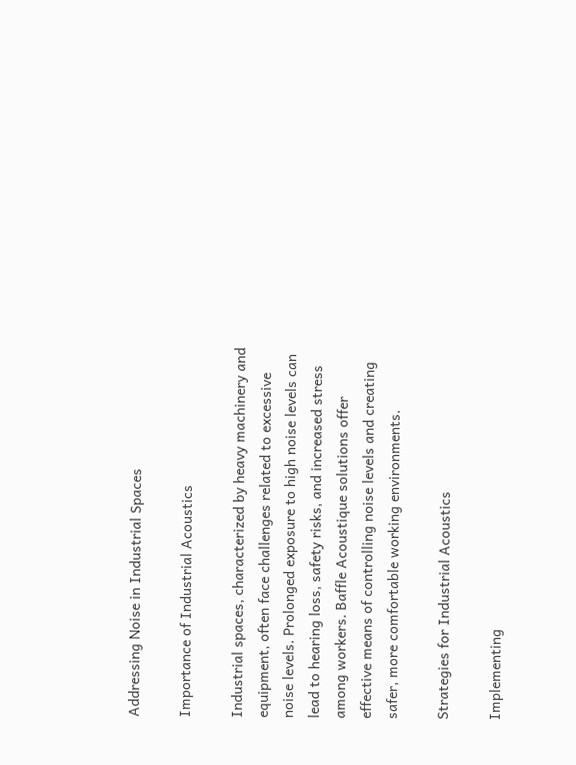Addressing Noise in Industrial Spaces

Importance of Industrial Acoustics

Industrial spaces, characterized by heavy machinery and equipment, often face challenges related to excessive noise levels. Prolonged exposure to high noise levels can lead to hearing loss, safety risks, and increased stress among workers. Baffle Acoustique solutions offer effective means of controlling noise levels and creating safer, more comfortable working environments.

Strategies for Industrial Acoustics

Implementing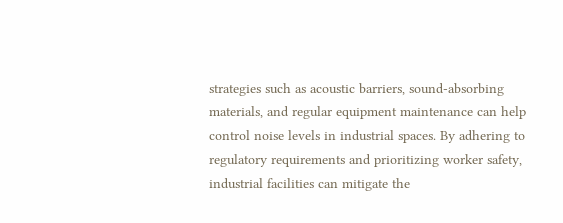strategies such as acoustic barriers, sound-absorbing materials, and regular equipment maintenance can help control noise levels in industrial spaces. By adhering to regulatory requirements and prioritizing worker safety, industrial facilities can mitigate the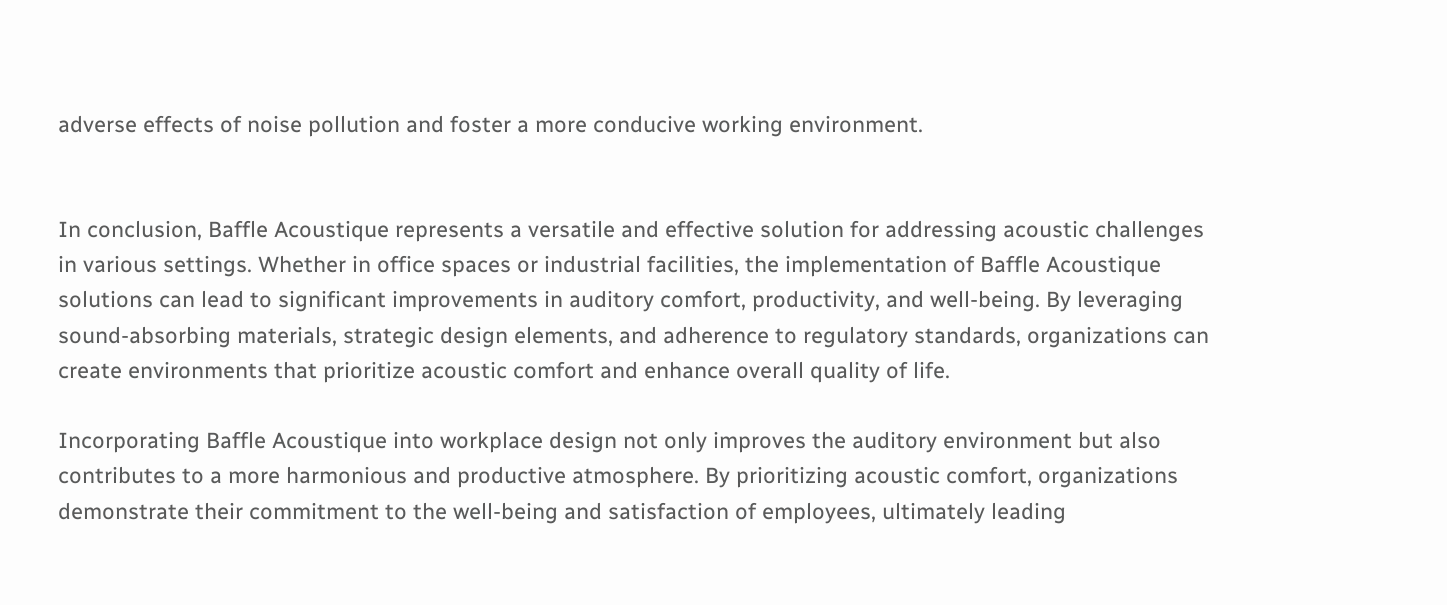adverse effects of noise pollution and foster a more conducive working environment.


In conclusion, Baffle Acoustique represents a versatile and effective solution for addressing acoustic challenges in various settings. Whether in office spaces or industrial facilities, the implementation of Baffle Acoustique solutions can lead to significant improvements in auditory comfort, productivity, and well-being. By leveraging sound-absorbing materials, strategic design elements, and adherence to regulatory standards, organizations can create environments that prioritize acoustic comfort and enhance overall quality of life.

Incorporating Baffle Acoustique into workplace design not only improves the auditory environment but also contributes to a more harmonious and productive atmosphere. By prioritizing acoustic comfort, organizations demonstrate their commitment to the well-being and satisfaction of employees, ultimately leading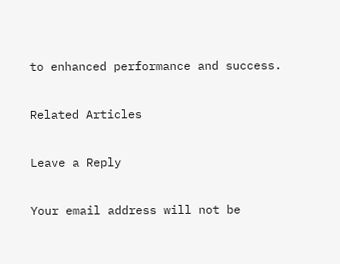to enhanced performance and success.

Related Articles

Leave a Reply

Your email address will not be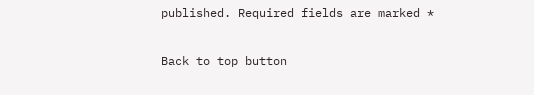published. Required fields are marked *

Back to top button